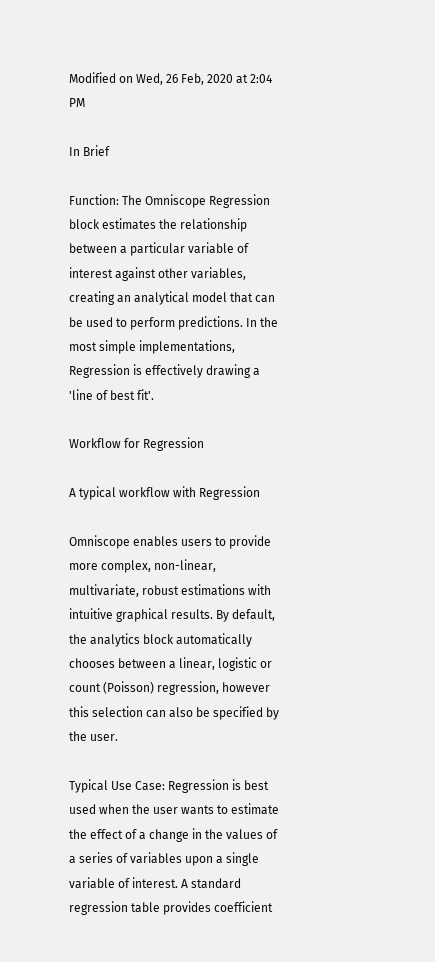Modified on Wed, 26 Feb, 2020 at 2:04 PM

In Brief

Function: The Omniscope Regression block estimates the relationship between a particular variable of interest against other variables, creating an analytical model that can be used to perform predictions. In the most simple implementations, Regression is effectively drawing a 'line of best fit'.

Workflow for Regression

A typical workflow with Regression

Omniscope enables users to provide more complex, non-linear, multivariate, robust estimations with intuitive graphical results. By default, the analytics block automatically chooses between a linear, logistic or count (Poisson) regression, however this selection can also be specified by the user.

Typical Use Case: Regression is best used when the user wants to estimate the effect of a change in the values of a series of variables upon a single variable of interest. A standard regression table provides coefficient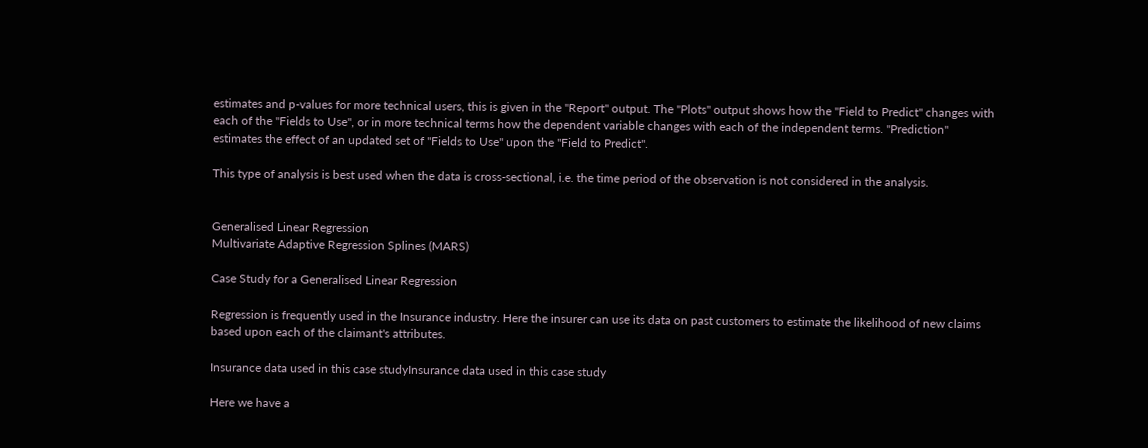estimates and p-values for more technical users, this is given in the "Report" output. The "Plots" output shows how the "Field to Predict" changes with each of the "Fields to Use", or in more technical terms how the dependent variable changes with each of the independent terms. "Prediction" estimates the effect of an updated set of "Fields to Use" upon the "Field to Predict".

This type of analysis is best used when the data is cross-sectional, i.e. the time period of the observation is not considered in the analysis.


Generalised Linear Regression
Multivariate Adaptive Regression Splines (MARS)

Case Study for a Generalised Linear Regression

Regression is frequently used in the Insurance industry. Here the insurer can use its data on past customers to estimate the likelihood of new claims based upon each of the claimant's attributes.

Insurance data used in this case studyInsurance data used in this case study

Here we have a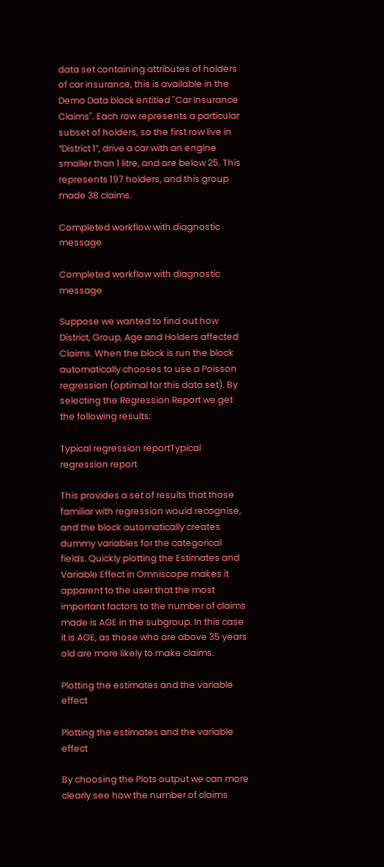data set containing attributes of holders of car insurance, this is available in the Demo Data block entitled "Car Insurance Claims". Each row represents a particular subset of holders, so the first row live in “District 1”, drive a car with an engine smaller than 1 litre, and are below 25. This represents 197 holders, and this group made 38 claims.

Completed workflow with diagnostic message

Completed workflow with diagnostic message

Suppose we wanted to find out how District, Group, Age and Holders affected Claims. When the block is run the block automatically chooses to use a Poisson regression (optimal for this data set). By selecting the Regression Report we get the following results:

Typical regression reportTypical regression report

This provides a set of results that those familiar with regression would recognise, and the block automatically creates dummy variables for the categorical fields. Quickly plotting the Estimates and Variable Effect in Omniscope makes it apparent to the user that the most important factors to the number of claims made is AGE in the subgroup. In this case it is AGE, as those who are above 35 years old are more likely to make claims.

Plotting the estimates and the variable effect

Plotting the estimates and the variable effect

By choosing the Plots output we can more clearly see how the number of claims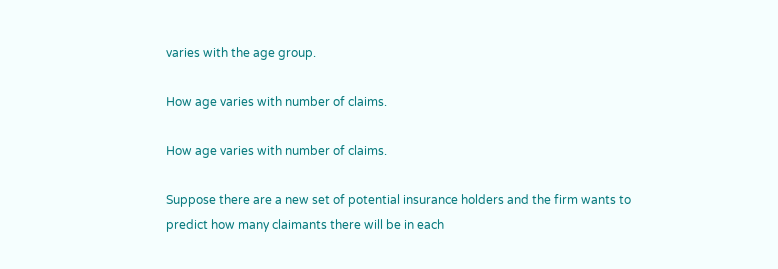varies with the age group.

How age varies with number of claims.

How age varies with number of claims.

Suppose there are a new set of potential insurance holders and the firm wants to predict how many claimants there will be in each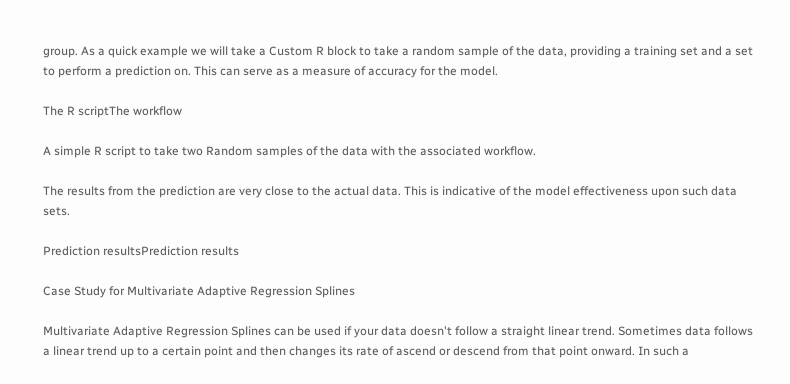group. As a quick example we will take a Custom R block to take a random sample of the data, providing a training set and a set to perform a prediction on. This can serve as a measure of accuracy for the model.

The R scriptThe workflow

A simple R script to take two Random samples of the data with the associated workflow.

The results from the prediction are very close to the actual data. This is indicative of the model effectiveness upon such data sets.

Prediction resultsPrediction results

Case Study for Multivariate Adaptive Regression Splines

Multivariate Adaptive Regression Splines can be used if your data doesn't follow a straight linear trend. Sometimes data follows a linear trend up to a certain point and then changes its rate of ascend or descend from that point onward. In such a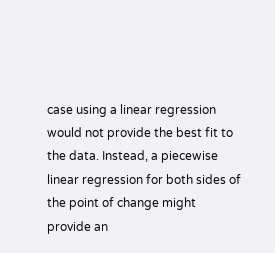case using a linear regression would not provide the best fit to the data. Instead, a piecewise linear regression for both sides of the point of change might provide an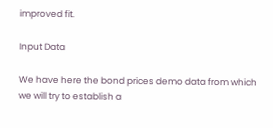improved fit.

Input Data

We have here the bond prices demo data from which we will try to establish a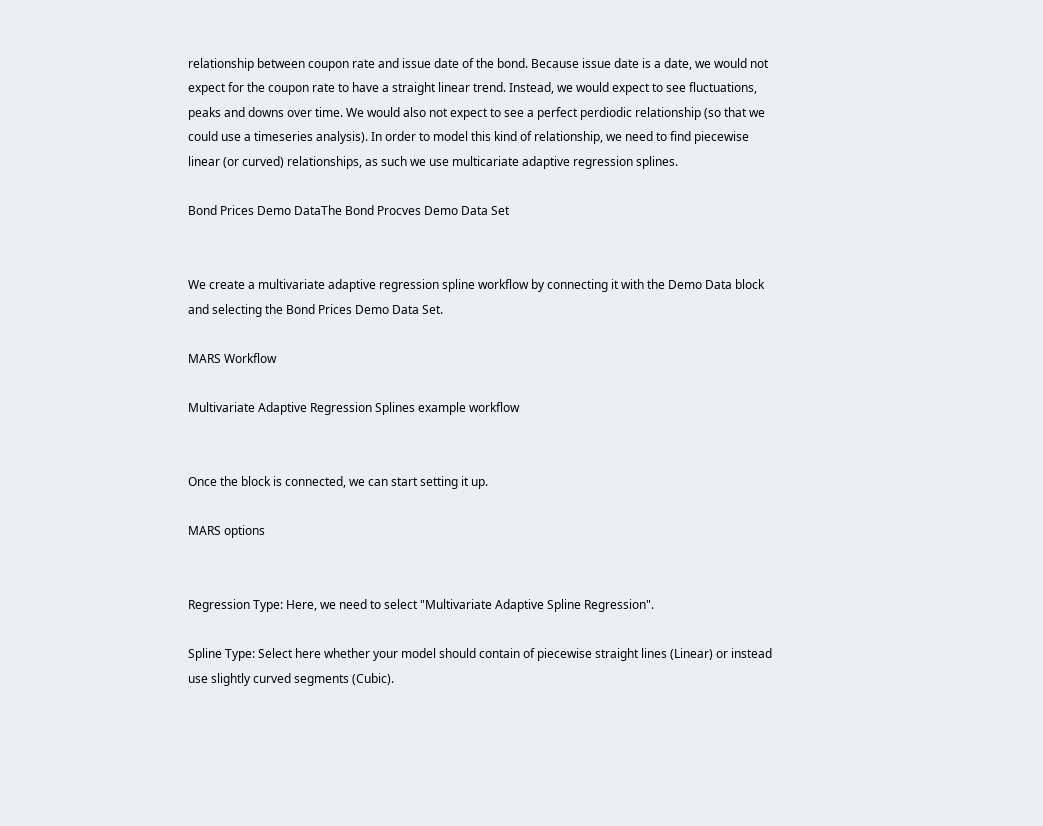relationship between coupon rate and issue date of the bond. Because issue date is a date, we would not expect for the coupon rate to have a straight linear trend. Instead, we would expect to see fluctuations, peaks and downs over time. We would also not expect to see a perfect perdiodic relationship (so that we could use a timeseries analysis). In order to model this kind of relationship, we need to find piecewise linear (or curved) relationships, as such we use multicariate adaptive regression splines.

Bond Prices Demo DataThe Bond Procves Demo Data Set


We create a multivariate adaptive regression spline workflow by connecting it with the Demo Data block and selecting the Bond Prices Demo Data Set.

MARS Workflow

Multivariate Adaptive Regression Splines example workflow


Once the block is connected, we can start setting it up.

MARS options


Regression Type: Here, we need to select "Multivariate Adaptive Spline Regression".

Spline Type: Select here whether your model should contain of piecewise straight lines (Linear) or instead use slightly curved segments (Cubic).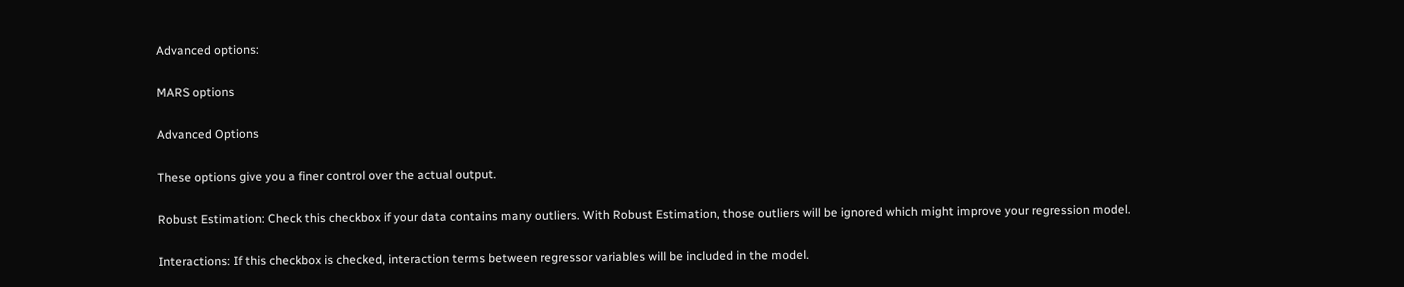Advanced options:

MARS options

Advanced Options

These options give you a finer control over the actual output.

Robust Estimation: Check this checkbox if your data contains many outliers. With Robust Estimation, those outliers will be ignored which might improve your regression model.

Interactions: If this checkbox is checked, interaction terms between regressor variables will be included in the model.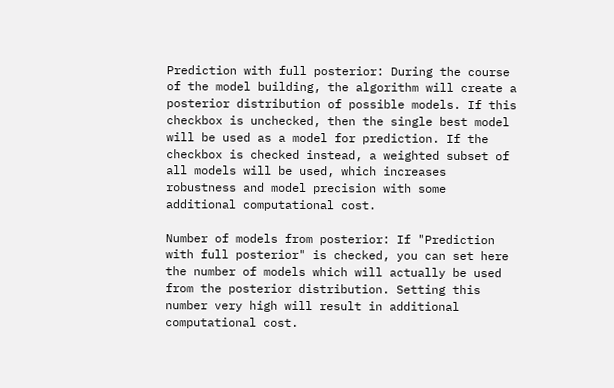Prediction with full posterior: During the course of the model building, the algorithm will create a posterior distribution of possible models. If this checkbox is unchecked, then the single best model will be used as a model for prediction. If the checkbox is checked instead, a weighted subset of all models will be used, which increases robustness and model precision with some additional computational cost.

Number of models from posterior: If "Prediction with full posterior" is checked, you can set here the number of models which will actually be used from the posterior distribution. Setting this number very high will result in additional computational cost.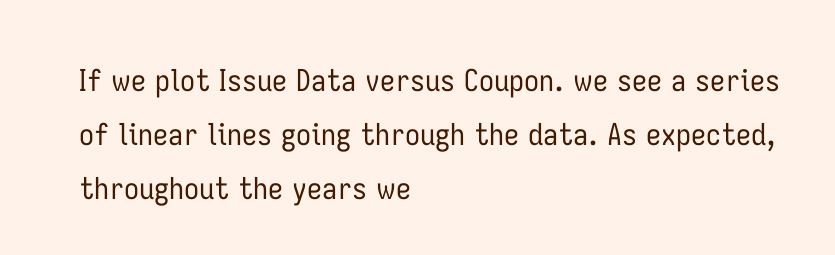If we plot Issue Data versus Coupon. we see a series of linear lines going through the data. As expected, throughout the years we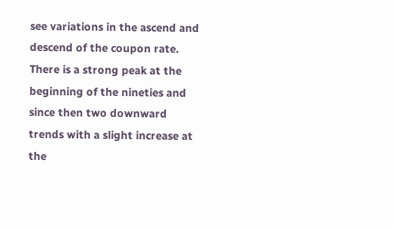see variations in the ascend and descend of the coupon rate. There is a strong peak at the beginning of the nineties and since then two downward trends with a slight increase at the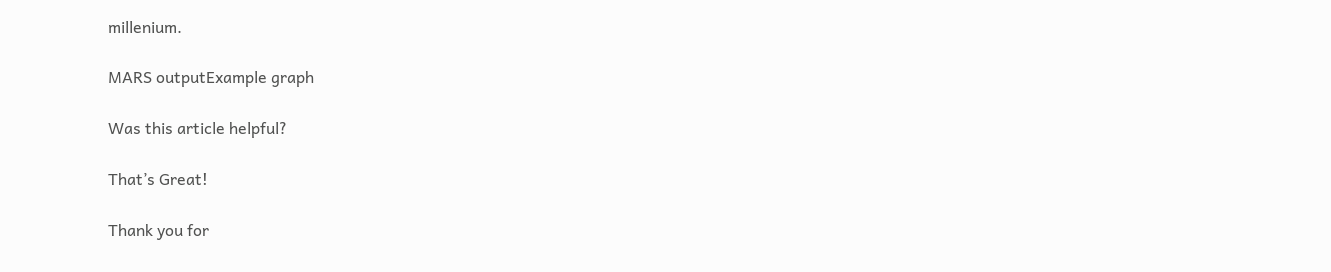millenium.

MARS outputExample graph

Was this article helpful?

That’s Great!

Thank you for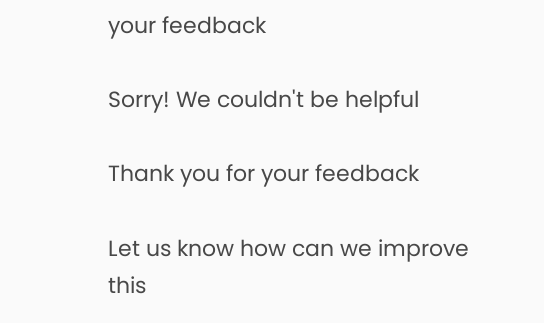your feedback

Sorry! We couldn't be helpful

Thank you for your feedback

Let us know how can we improve this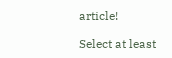article!

Select at least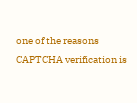one of the reasons
CAPTCHA verification is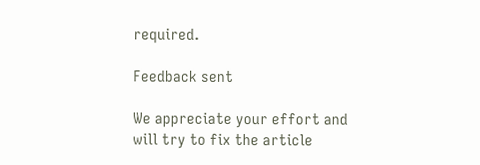required.

Feedback sent

We appreciate your effort and will try to fix the article